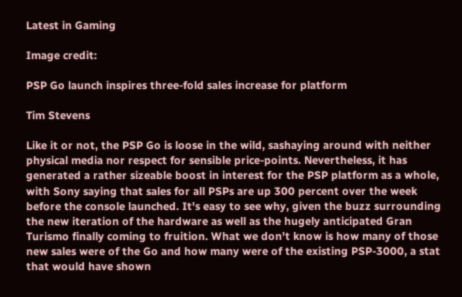Latest in Gaming

Image credit:

PSP Go launch inspires three-fold sales increase for platform

Tim Stevens

Like it or not, the PSP Go is loose in the wild, sashaying around with neither physical media nor respect for sensible price-points. Nevertheless, it has generated a rather sizeable boost in interest for the PSP platform as a whole, with Sony saying that sales for all PSPs are up 300 percent over the week before the console launched. It's easy to see why, given the buzz surrounding the new iteration of the hardware as well as the hugely anticipated Gran Turismo finally coming to fruition. What we don't know is how many of those new sales were of the Go and how many were of the existing PSP-3000, a stat that would have shown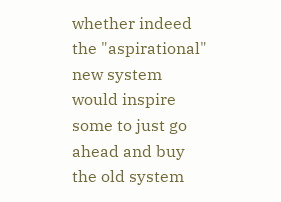whether indeed the "aspirational" new system would inspire some to just go ahead and buy the old system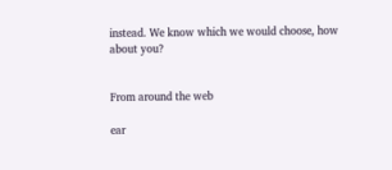instead. We know which we would choose, how about you?


From around the web

ear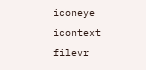iconeye icontext filevr